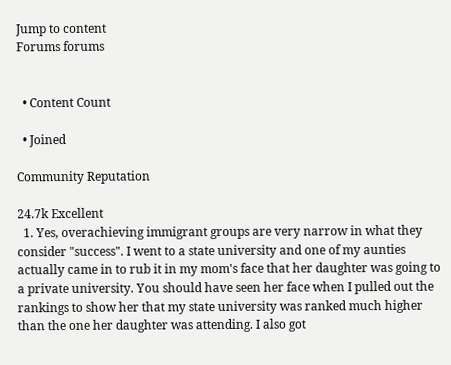Jump to content
Forums forums


  • Content Count

  • Joined

Community Reputation

24.7k Excellent
  1. Yes, overachieving immigrant groups are very narrow in what they consider "success". I went to a state university and one of my aunties actually came in to rub it in my mom's face that her daughter was going to a private university. You should have seen her face when I pulled out the rankings to show her that my state university was ranked much higher than the one her daughter was attending. I also got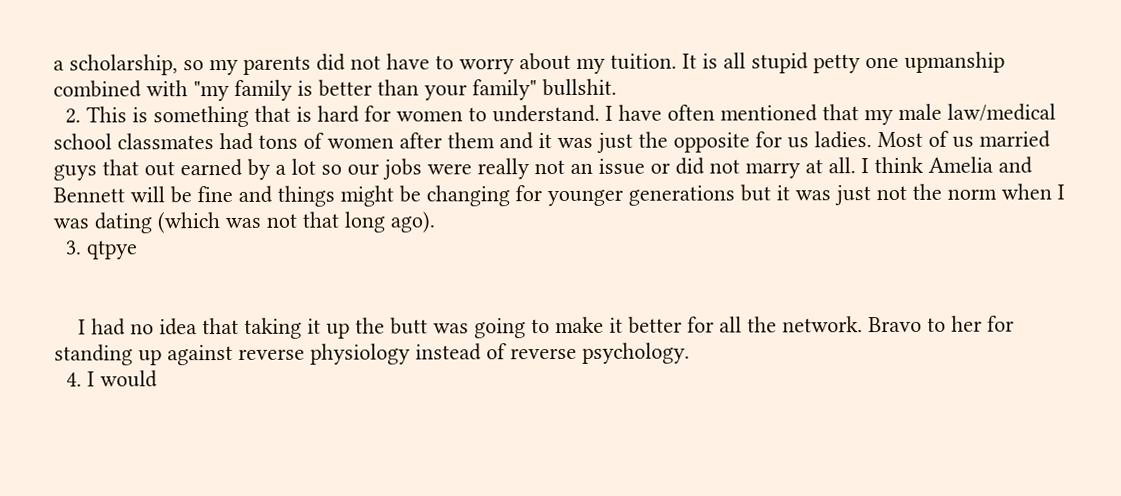a scholarship, so my parents did not have to worry about my tuition. It is all stupid petty one upmanship combined with "my family is better than your family" bullshit.
  2. This is something that is hard for women to understand. I have often mentioned that my male law/medical school classmates had tons of women after them and it was just the opposite for us ladies. Most of us married guys that out earned by a lot so our jobs were really not an issue or did not marry at all. I think Amelia and Bennett will be fine and things might be changing for younger generations but it was just not the norm when I was dating (which was not that long ago).
  3. qtpye


    I had no idea that taking it up the butt was going to make it better for all the network. Bravo to her for standing up against reverse physiology instead of reverse psychology.
  4. I would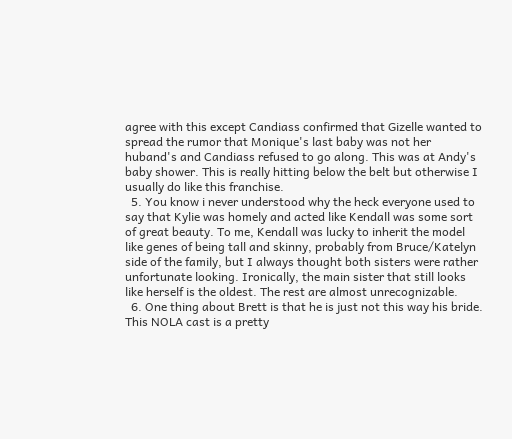agree with this except Candiass confirmed that Gizelle wanted to spread the rumor that Monique's last baby was not her huband's and Candiass refused to go along. This was at Andy's baby shower. This is really hitting below the belt but otherwise I usually do like this franchise.
  5. You know i never understood why the heck everyone used to say that Kylie was homely and acted like Kendall was some sort of great beauty. To me, Kendall was lucky to inherit the model like genes of being tall and skinny, probably from Bruce/Katelyn side of the family, but I always thought both sisters were rather unfortunate looking. Ironically, the main sister that still looks like herself is the oldest. The rest are almost unrecognizable.
  6. One thing about Brett is that he is just not this way his bride. This NOLA cast is a pretty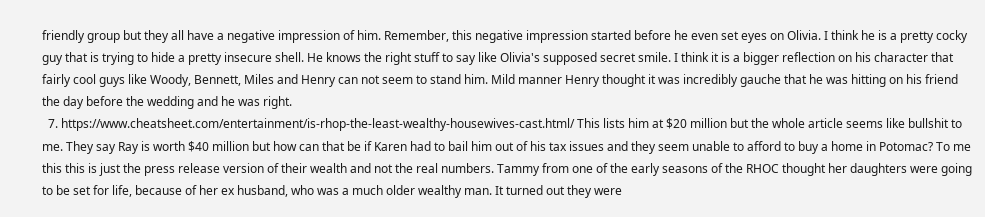friendly group but they all have a negative impression of him. Remember, this negative impression started before he even set eyes on Olivia. I think he is a pretty cocky guy that is trying to hide a pretty insecure shell. He knows the right stuff to say like Olivia's supposed secret smile. I think it is a bigger reflection on his character that fairly cool guys like Woody, Bennett, Miles and Henry can not seem to stand him. Mild manner Henry thought it was incredibly gauche that he was hitting on his friend the day before the wedding and he was right.
  7. https://www.cheatsheet.com/entertainment/is-rhop-the-least-wealthy-housewives-cast.html/ This lists him at $20 million but the whole article seems like bullshit to me. They say Ray is worth $40 million but how can that be if Karen had to bail him out of his tax issues and they seem unable to afford to buy a home in Potomac? To me this this is just the press release version of their wealth and not the real numbers. Tammy from one of the early seasons of the RHOC thought her daughters were going to be set for life, because of her ex husband, who was a much older wealthy man. It turned out they were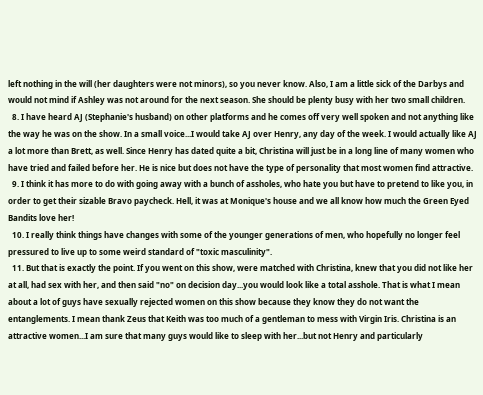left nothing in the will (her daughters were not minors), so you never know. Also, I am a little sick of the Darbys and would not mind if Ashley was not around for the next season. She should be plenty busy with her two small children.
  8. I have heard AJ (Stephanie's husband) on other platforms and he comes off very well spoken and not anything like the way he was on the show. In a small voice...I would take AJ over Henry, any day of the week. I would actually like AJ a lot more than Brett, as well. Since Henry has dated quite a bit, Christina will just be in a long line of many women who have tried and failed before her. He is nice but does not have the type of personality that most women find attractive.
  9. I think it has more to do with going away with a bunch of assholes, who hate you but have to pretend to like you, in order to get their sizable Bravo paycheck. Hell, it was at Monique's house and we all know how much the Green Eyed Bandits love her!
  10. I really think things have changes with some of the younger generations of men, who hopefully no longer feel pressured to live up to some weird standard of "toxic masculinity".
  11. But that is exactly the point. If you went on this show, were matched with Christina, knew that you did not like her at all, had sex with her, and then said "no" on decision day...you would look like a total asshole. That is what I mean about a lot of guys have sexually rejected women on this show because they know they do not want the entanglements. I mean thank Zeus that Keith was too much of a gentleman to mess with Virgin Iris. Christina is an attractive women...I am sure that many guys would like to sleep with her...but not Henry and particularly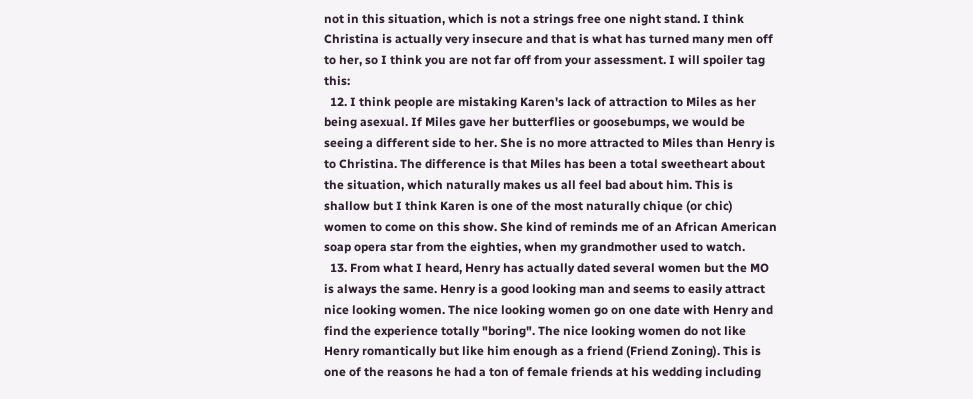not in this situation, which is not a strings free one night stand. I think Christina is actually very insecure and that is what has turned many men off to her, so I think you are not far off from your assessment. I will spoiler tag this:
  12. I think people are mistaking Karen's lack of attraction to Miles as her being asexual. If Miles gave her butterflies or goosebumps, we would be seeing a different side to her. She is no more attracted to Miles than Henry is to Christina. The difference is that Miles has been a total sweetheart about the situation, which naturally makes us all feel bad about him. This is shallow but I think Karen is one of the most naturally chique (or chic) women to come on this show. She kind of reminds me of an African American soap opera star from the eighties, when my grandmother used to watch.
  13. From what I heard, Henry has actually dated several women but the MO is always the same. Henry is a good looking man and seems to easily attract nice looking women. The nice looking women go on one date with Henry and find the experience totally "boring". The nice looking women do not like Henry romantically but like him enough as a friend (Friend Zoning). This is one of the reasons he had a ton of female friends at his wedding including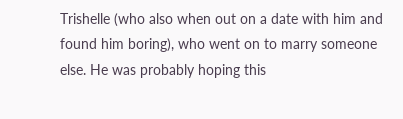Trishelle (who also when out on a date with him and found him boring), who went on to marry someone else. He was probably hoping this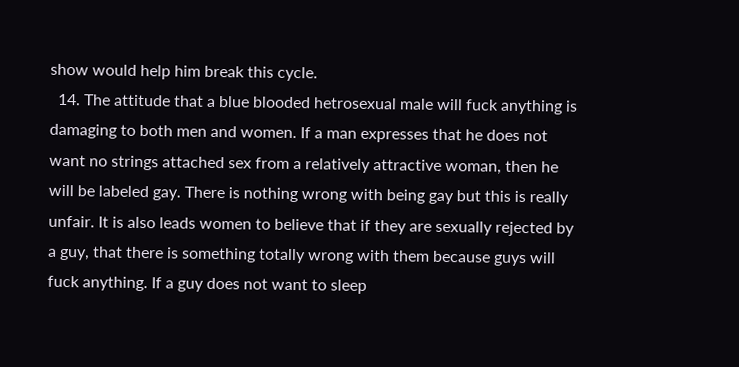show would help him break this cycle.
  14. The attitude that a blue blooded hetrosexual male will fuck anything is damaging to both men and women. If a man expresses that he does not want no strings attached sex from a relatively attractive woman, then he will be labeled gay. There is nothing wrong with being gay but this is really unfair. It is also leads women to believe that if they are sexually rejected by a guy, that there is something totally wrong with them because guys will fuck anything. If a guy does not want to sleep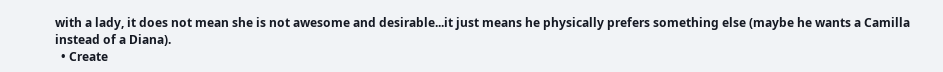with a lady, it does not mean she is not awesome and desirable...it just means he physically prefers something else (maybe he wants a Camilla instead of a Diana).
  • Create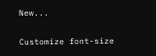New...

Customize font-size